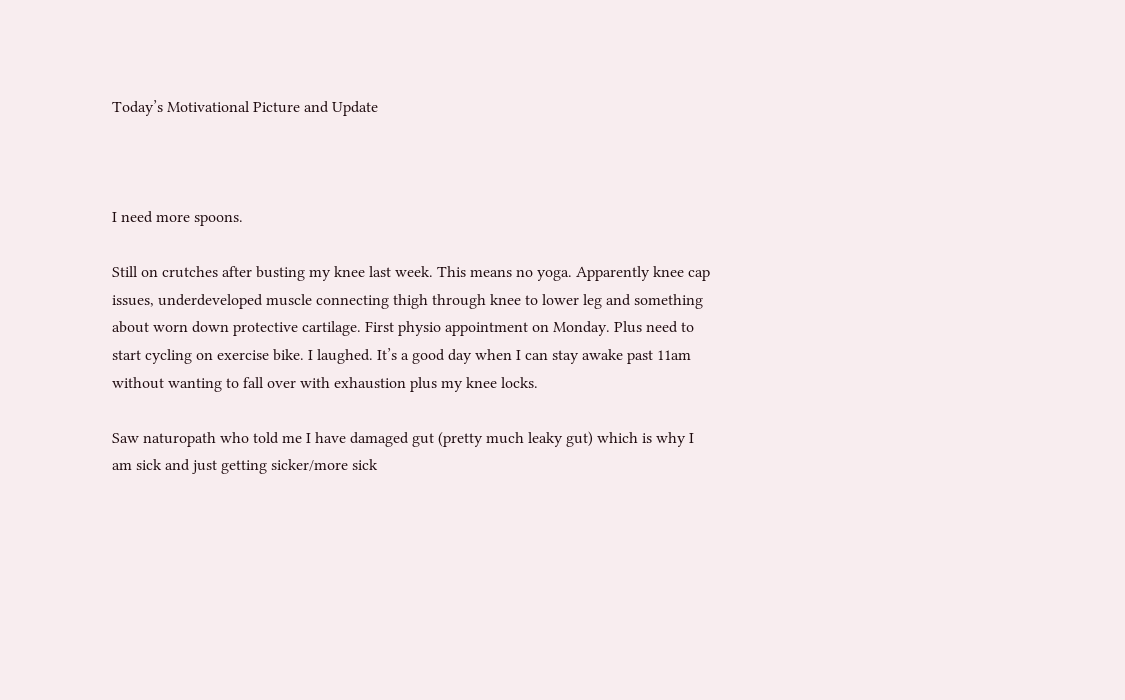Today’s Motivational Picture and Update



I need more spoons.

Still on crutches after busting my knee last week. This means no yoga. Apparently knee cap issues, underdeveloped muscle connecting thigh through knee to lower leg and something about worn down protective cartilage. First physio appointment on Monday. Plus need to start cycling on exercise bike. I laughed. It’s a good day when I can stay awake past 11am without wanting to fall over with exhaustion plus my knee locks.

Saw naturopath who told me I have damaged gut (pretty much leaky gut) which is why I am sick and just getting sicker/more sick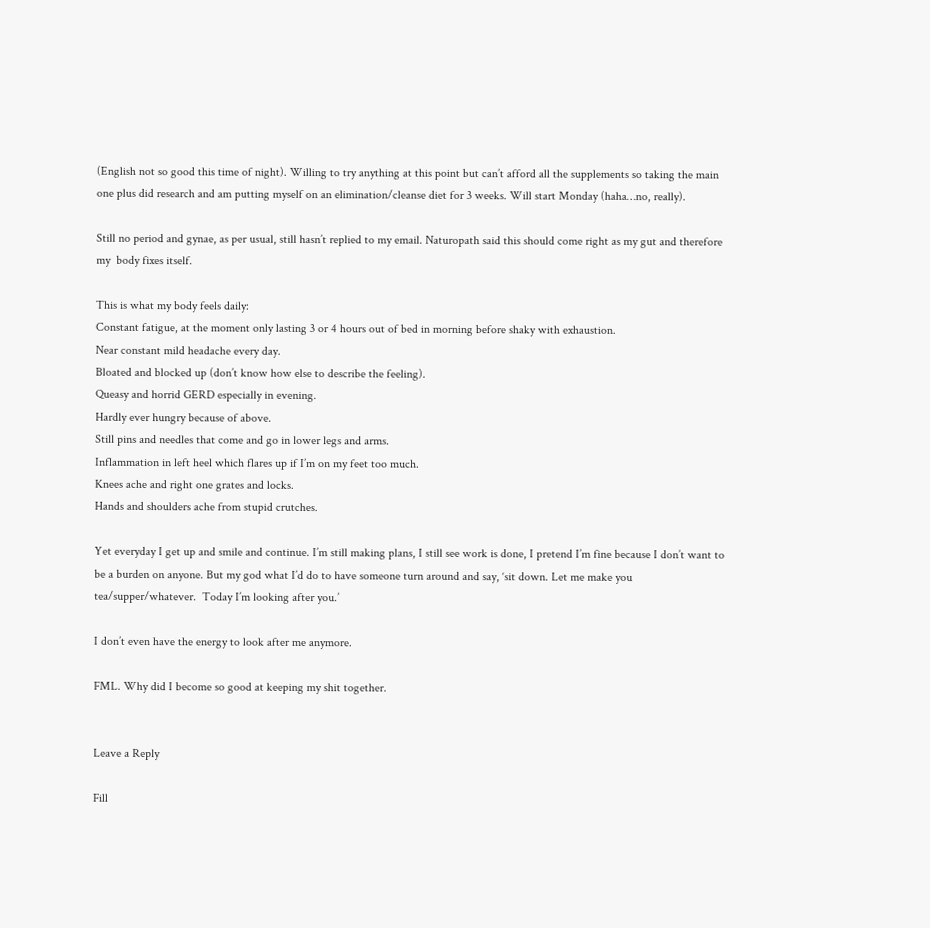(English not so good this time of night). Willing to try anything at this point but can’t afford all the supplements so taking the main one plus did research and am putting myself on an elimination/cleanse diet for 3 weeks. Will start Monday (haha…no, really).

Still no period and gynae, as per usual, still hasn’t replied to my email. Naturopath said this should come right as my gut and therefore my  body fixes itself.

This is what my body feels daily:
Constant fatigue, at the moment only lasting 3 or 4 hours out of bed in morning before shaky with exhaustion.
Near constant mild headache every day.
Bloated and blocked up (don’t know how else to describe the feeling).
Queasy and horrid GERD especially in evening.
Hardly ever hungry because of above.
Still pins and needles that come and go in lower legs and arms.
Inflammation in left heel which flares up if I’m on my feet too much.
Knees ache and right one grates and locks.
Hands and shoulders ache from stupid crutches.

Yet everyday I get up and smile and continue. I’m still making plans, I still see work is done, I pretend I’m fine because I don’t want to be a burden on anyone. But my god what I’d do to have someone turn around and say, ‘sit down. Let me make you tea/supper/whatever.  Today I’m looking after you.’

I don’t even have the energy to look after me anymore.

FML. Why did I become so good at keeping my shit together.


Leave a Reply

Fill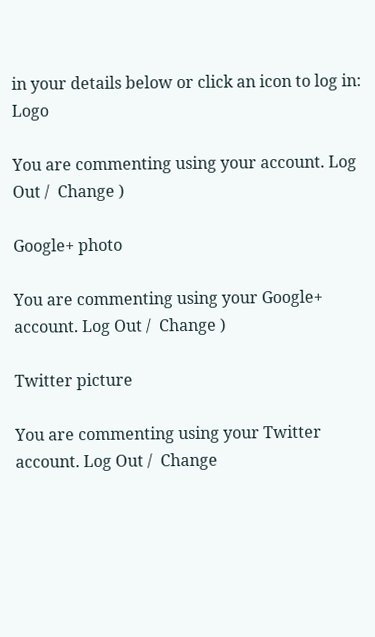in your details below or click an icon to log in: Logo

You are commenting using your account. Log Out /  Change )

Google+ photo

You are commenting using your Google+ account. Log Out /  Change )

Twitter picture

You are commenting using your Twitter account. Log Out /  Change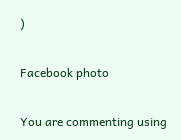)

Facebook photo

You are commenting using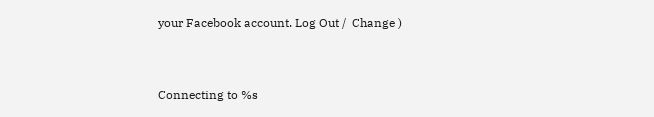your Facebook account. Log Out /  Change )


Connecting to %s